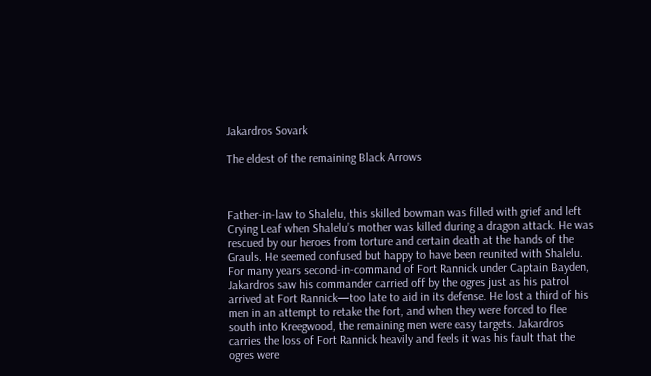Jakardros Sovark

The eldest of the remaining Black Arrows



Father-in-law to Shalelu, this skilled bowman was filled with grief and left Crying Leaf when Shalelu’s mother was killed during a dragon attack. He was rescued by our heroes from torture and certain death at the hands of the Grauls. He seemed confused but happy to have been reunited with Shalelu.
For many years second-in-command of Fort Rannick under Captain Bayden, Jakardros saw his commander carried off by the ogres just as his patrol arrived at Fort Rannick—too late to aid in its defense. He lost a third of his men in an attempt to retake the fort, and when they were forced to flee south into Kreegwood, the remaining men were easy targets. Jakardros carries the loss of Fort Rannick heavily and feels it was his fault that the ogres were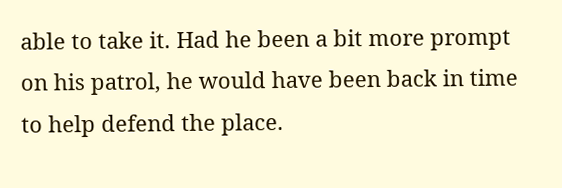able to take it. Had he been a bit more prompt on his patrol, he would have been back in time to help defend the place.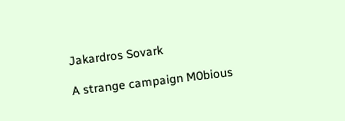Jakardros Sovark

A strange campaign M0bious